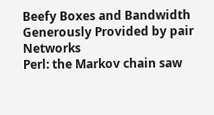Beefy Boxes and Bandwidth Generously Provided by pair Networks
Perl: the Markov chain saw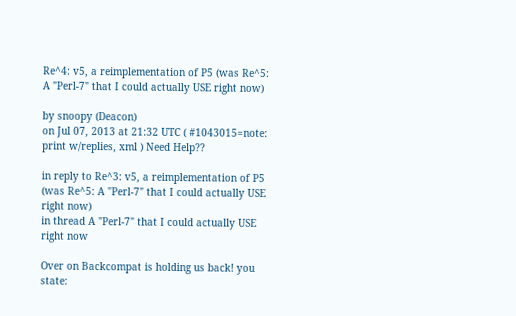Re^4: v5, a reimplementation of P5 (was Re^5: A "Perl-7" that I could actually USE right now)

by snoopy (Deacon)
on Jul 07, 2013 at 21:32 UTC ( #1043015=note: print w/replies, xml ) Need Help??

in reply to Re^3: v5, a reimplementation of P5 (was Re^5: A "Perl-7" that I could actually USE right now)
in thread A "Perl-7" that I could actually USE right now

Over on Backcompat is holding us back! you state: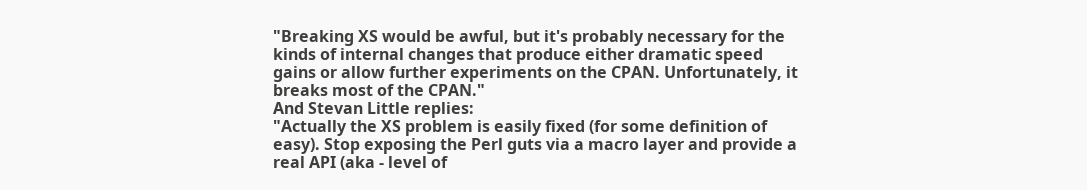"Breaking XS would be awful, but it's probably necessary for the kinds of internal changes that produce either dramatic speed gains or allow further experiments on the CPAN. Unfortunately, it breaks most of the CPAN."
And Stevan Little replies:
"Actually the XS problem is easily fixed (for some definition of easy). Stop exposing the Perl guts via a macro layer and provide a real API (aka - level of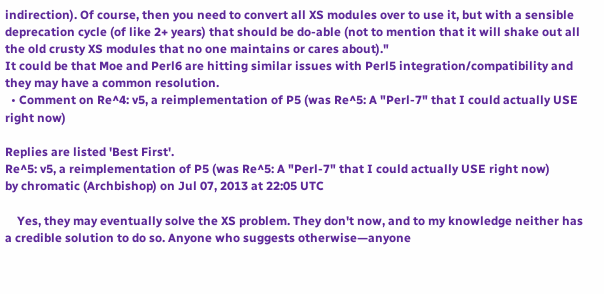indirection). Of course, then you need to convert all XS modules over to use it, but with a sensible deprecation cycle (of like 2+ years) that should be do-able (not to mention that it will shake out all the old crusty XS modules that no one maintains or cares about)."
It could be that Moe and Perl6 are hitting similar issues with Perl5 integration/compatibility and they may have a common resolution.
  • Comment on Re^4: v5, a reimplementation of P5 (was Re^5: A "Perl-7" that I could actually USE right now)

Replies are listed 'Best First'.
Re^5: v5, a reimplementation of P5 (was Re^5: A "Perl-7" that I could actually USE right now)
by chromatic (Archbishop) on Jul 07, 2013 at 22:05 UTC

    Yes, they may eventually solve the XS problem. They don't now, and to my knowledge neither has a credible solution to do so. Anyone who suggests otherwise—anyone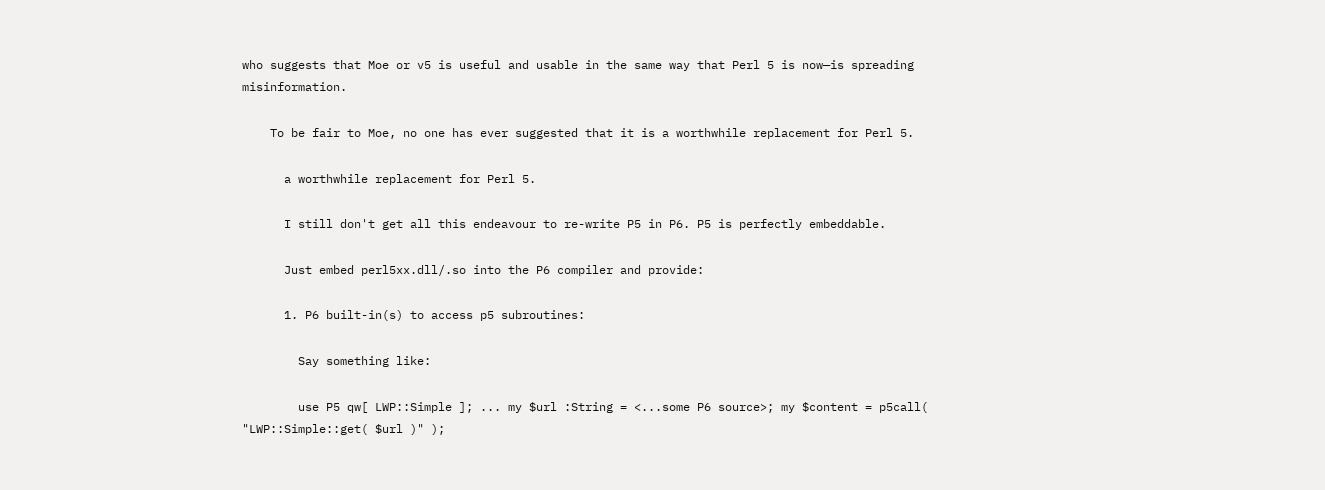who suggests that Moe or v5 is useful and usable in the same way that Perl 5 is now—is spreading misinformation.

    To be fair to Moe, no one has ever suggested that it is a worthwhile replacement for Perl 5.

      a worthwhile replacement for Perl 5.

      I still don't get all this endeavour to re-write P5 in P6. P5 is perfectly embeddable.

      Just embed perl5xx.dll/.so into the P6 compiler and provide:

      1. P6 built-in(s) to access p5 subroutines:

        Say something like:

        use P5 qw[ LWP::Simple ]; ... my $url :String = <...some P6 source>; my $content = p5call( "LWP::Simple::get( $url )" );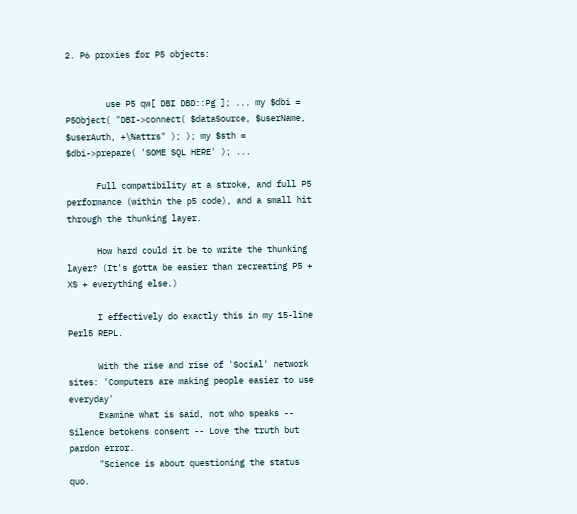2. P6 proxies for P5 objects:


        use P5 qw[ DBI DBD::Pg ]; ... my $dbi = P5Object( "DBI->connect( $dataSource, $userName, $userAuth, +\%attrs" ); ); my $sth = $dbi->prepare( 'SOME SQL HERE' ); ...

      Full compatibility at a stroke, and full P5 performance (within the p5 code), and a small hit through the thunking layer.

      How hard could it be to write the thunking layer? (It's gotta be easier than recreating P5 + XS + everything else.)

      I effectively do exactly this in my 15-line Perl5 REPL.

      With the rise and rise of 'Social' network sites: 'Computers are making people easier to use everyday'
      Examine what is said, not who speaks -- Silence betokens consent -- Love the truth but pardon error.
      "Science is about questioning the status quo.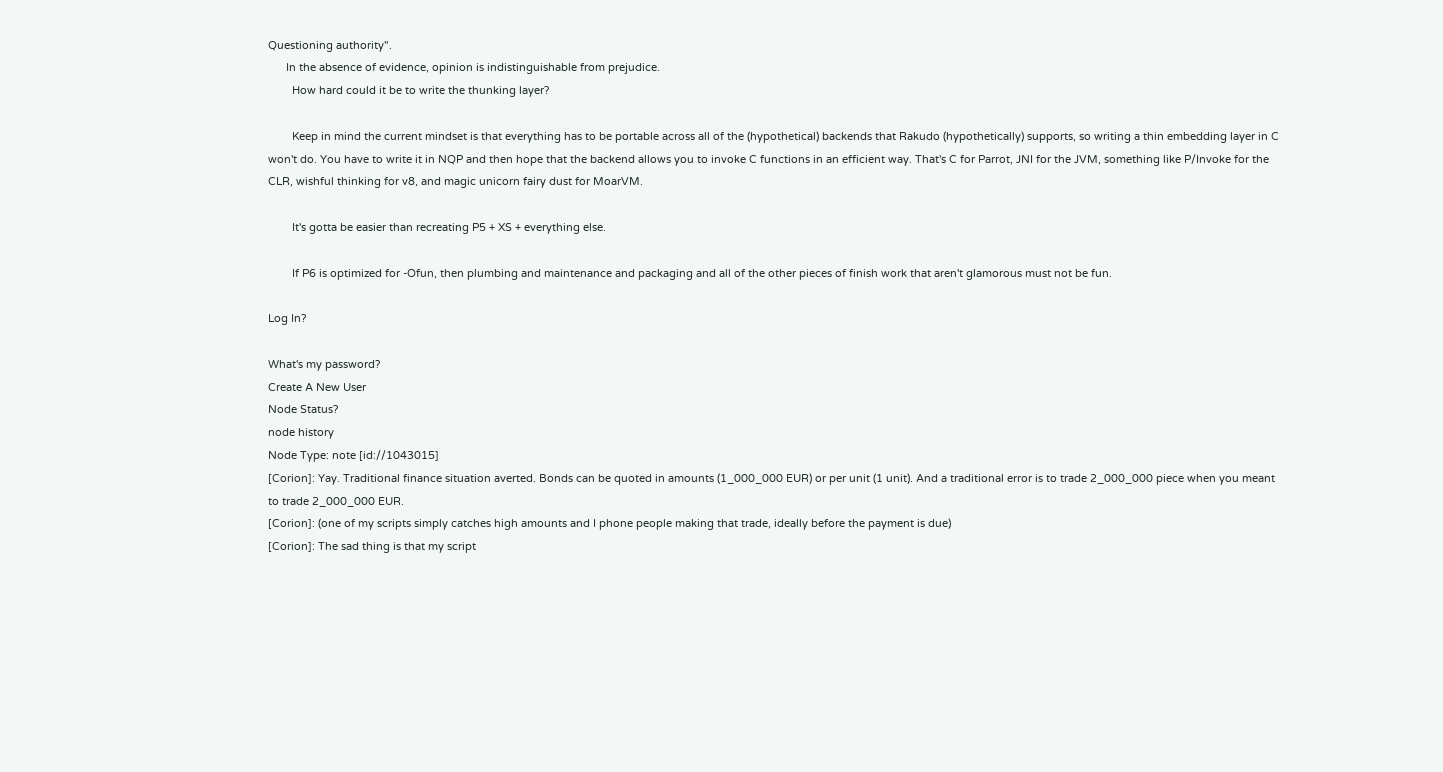Questioning authority".
      In the absence of evidence, opinion is indistinguishable from prejudice.
        How hard could it be to write the thunking layer?

        Keep in mind the current mindset is that everything has to be portable across all of the (hypothetical) backends that Rakudo (hypothetically) supports, so writing a thin embedding layer in C won't do. You have to write it in NQP and then hope that the backend allows you to invoke C functions in an efficient way. That's C for Parrot, JNI for the JVM, something like P/Invoke for the CLR, wishful thinking for v8, and magic unicorn fairy dust for MoarVM.

        It's gotta be easier than recreating P5 + XS + everything else.

        If P6 is optimized for -Ofun, then plumbing and maintenance and packaging and all of the other pieces of finish work that aren't glamorous must not be fun.

Log In?

What's my password?
Create A New User
Node Status?
node history
Node Type: note [id://1043015]
[Corion]: Yay. Traditional finance situation averted. Bonds can be quoted in amounts (1_000_000 EUR) or per unit (1 unit). And a traditional error is to trade 2_000_000 piece when you meant to trade 2_000_000 EUR.
[Corion]: (one of my scripts simply catches high amounts and I phone people making that trade, ideally before the payment is due)
[Corion]: The sad thing is that my script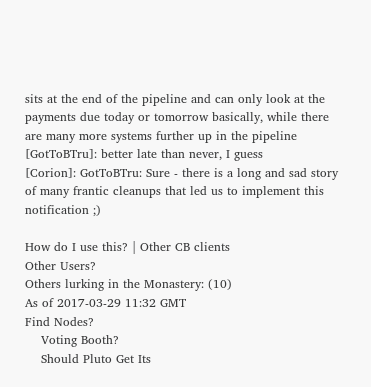sits at the end of the pipeline and can only look at the payments due today or tomorrow basically, while there are many more systems further up in the pipeline
[GotToBTru]: better late than never, I guess
[Corion]: GotToBTru: Sure - there is a long and sad story of many frantic cleanups that led us to implement this notification ;)

How do I use this? | Other CB clients
Other Users?
Others lurking in the Monastery: (10)
As of 2017-03-29 11:32 GMT
Find Nodes?
    Voting Booth?
    Should Pluto Get Its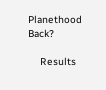Planethood Back?

    Results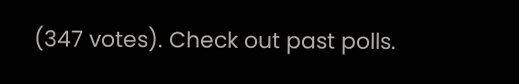(347 votes). Check out past polls.